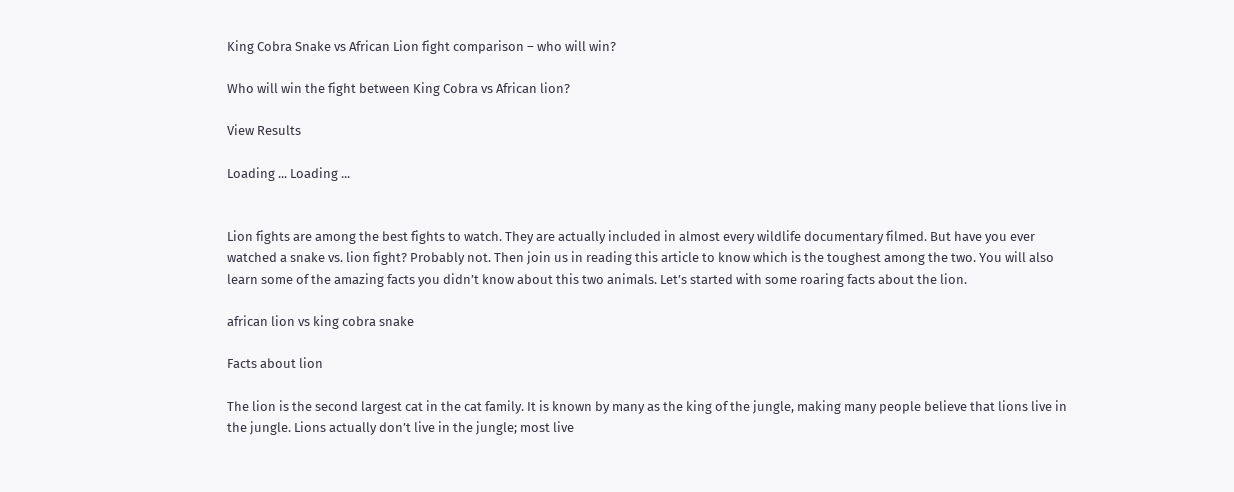King Cobra Snake vs African Lion fight comparison – who will win?

Who will win the fight between King Cobra vs African lion?

View Results

Loading ... Loading ...


Lion fights are among the best fights to watch. They are actually included in almost every wildlife documentary filmed. But have you ever watched a snake vs. lion fight? Probably not. Then join us in reading this article to know which is the toughest among the two. You will also learn some of the amazing facts you didn’t know about this two animals. Let’s started with some roaring facts about the lion.

african lion vs king cobra snake

Facts about lion

The lion is the second largest cat in the cat family. It is known by many as the king of the jungle, making many people believe that lions live in the jungle. Lions actually don’t live in the jungle; most live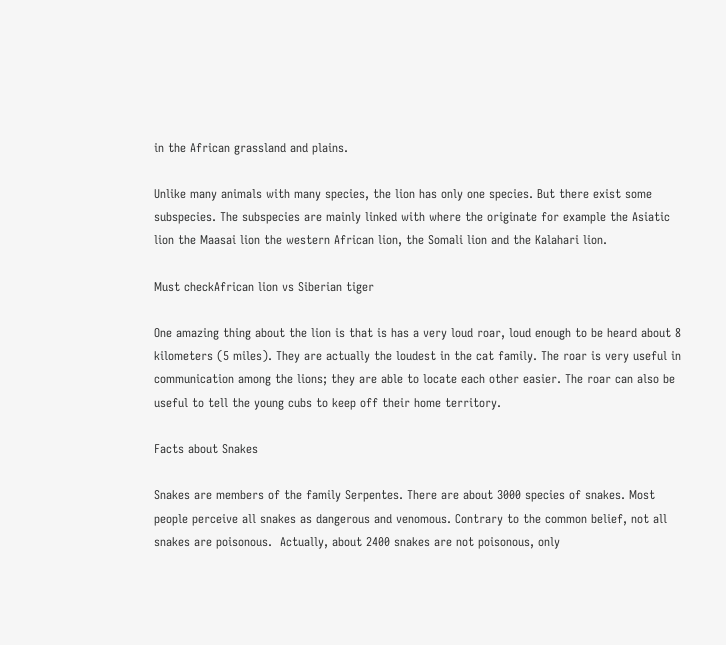in the African grassland and plains.

Unlike many animals with many species, the lion has only one species. But there exist some subspecies. The subspecies are mainly linked with where the originate for example the Asiatic lion the Maasai lion the western African lion, the Somali lion and the Kalahari lion.

Must checkAfrican lion vs Siberian tiger

One amazing thing about the lion is that is has a very loud roar, loud enough to be heard about 8 kilometers (5 miles). They are actually the loudest in the cat family. The roar is very useful in communication among the lions; they are able to locate each other easier. The roar can also be useful to tell the young cubs to keep off their home territory.

Facts about Snakes

Snakes are members of the family Serpentes. There are about 3000 species of snakes. Most people perceive all snakes as dangerous and venomous. Contrary to the common belief, not all snakes are poisonous.  Actually, about 2400 snakes are not poisonous, only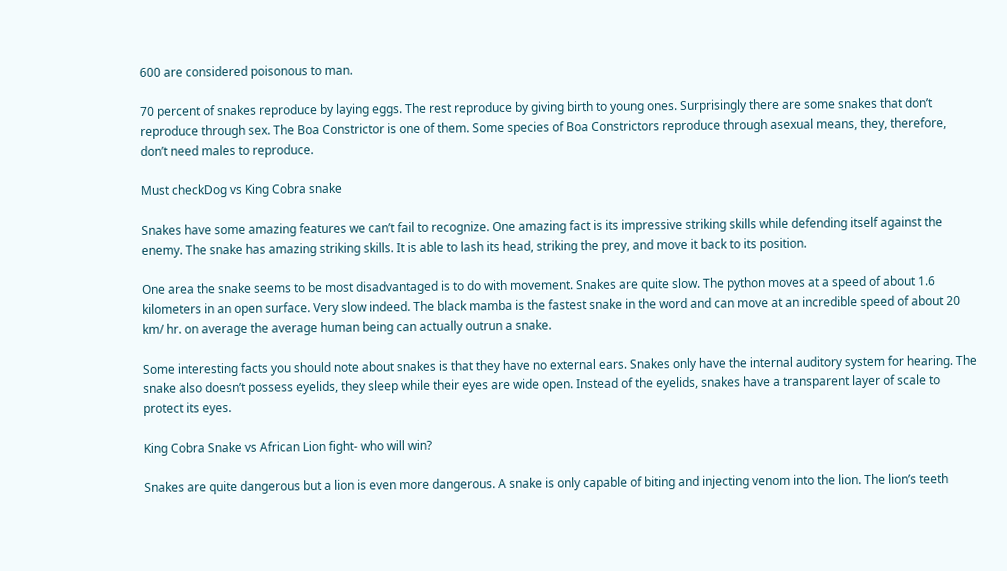600 are considered poisonous to man.

70 percent of snakes reproduce by laying eggs. The rest reproduce by giving birth to young ones. Surprisingly there are some snakes that don’t reproduce through sex. The Boa Constrictor is one of them. Some species of Boa Constrictors reproduce through asexual means, they, therefore, don’t need males to reproduce.

Must checkDog vs King Cobra snake

Snakes have some amazing features we can’t fail to recognize. One amazing fact is its impressive striking skills while defending itself against the enemy. The snake has amazing striking skills. It is able to lash its head, striking the prey, and move it back to its position.

One area the snake seems to be most disadvantaged is to do with movement. Snakes are quite slow. The python moves at a speed of about 1.6 kilometers in an open surface. Very slow indeed. The black mamba is the fastest snake in the word and can move at an incredible speed of about 20 km/ hr. on average the average human being can actually outrun a snake.

Some interesting facts you should note about snakes is that they have no external ears. Snakes only have the internal auditory system for hearing. The snake also doesn’t possess eyelids, they sleep while their eyes are wide open. Instead of the eyelids, snakes have a transparent layer of scale to protect its eyes.

King Cobra Snake vs African Lion fight- who will win?

Snakes are quite dangerous but a lion is even more dangerous. A snake is only capable of biting and injecting venom into the lion. The lion’s teeth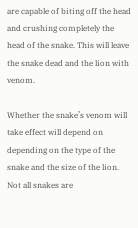are capable of biting off the head and crushing completely the head of the snake. This will leave the snake dead and the lion with venom.

Whether the snake’s venom will take effect will depend on depending on the type of the snake and the size of the lion. Not all snakes are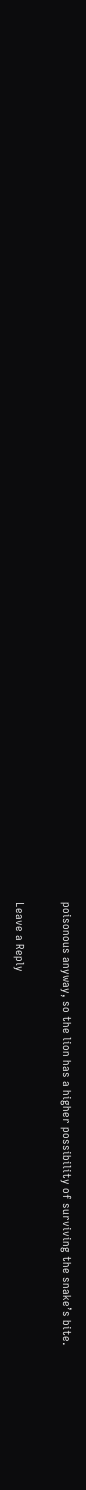poisonous anyway, so the lion has a higher possibility of surviving the snake’s bite.

Leave a Reply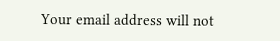Your email address will not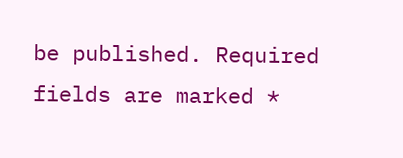be published. Required fields are marked *